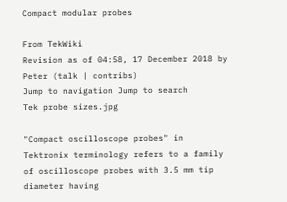Compact modular probes

From TekWiki
Revision as of 04:58, 17 December 2018 by Peter (talk | contribs)
Jump to navigation Jump to search
Tek probe sizes.jpg

"Compact oscilloscope probes" in Tektronix terminology refers to a family of oscilloscope probes with 3.5 mm tip diameter having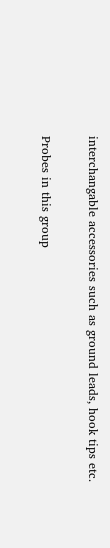interchangable accessories such as ground leads, hook tips etc.

Probes in this group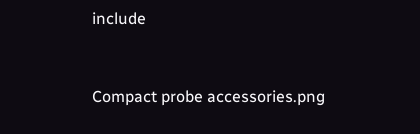include


Compact probe accessories.png